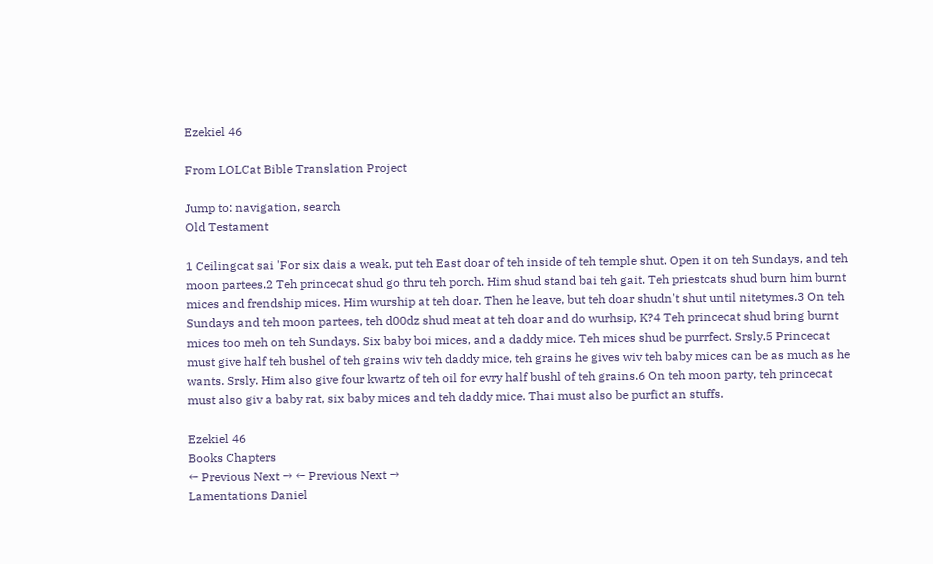Ezekiel 46

From LOLCat Bible Translation Project

Jump to: navigation, search
Old Testament

1 Ceilingcat sai 'For six dais a weak, put teh East doar of teh inside of teh temple shut. Open it on teh Sundays, and teh moon partees.2 Teh princecat shud go thru teh porch. Him shud stand bai teh gait. Teh priestcats shud burn him burnt mices and frendship mices. Him wurship at teh doar. Then he leave, but teh doar shudn't shut until nitetymes.3 On teh Sundays and teh moon partees, teh d00dz shud meat at teh doar and do wurhsip, K?4 Teh princecat shud bring burnt mices too meh on teh Sundays. Six baby boi mices, and a daddy mice. Teh mices shud be purrfect. Srsly.5 Princecat must give half teh bushel of teh grains wiv teh daddy mice, teh grains he gives wiv teh baby mices can be as much as he wants. Srsly. Him also give four kwartz of teh oil for evry half bushl of teh grains.6 On teh moon party, teh princecat must also giv a baby rat, six baby mices and teh daddy mice. Thai must also be purfict an stuffs.

Ezekiel 46
Books Chapters
← Previous Next → ← Previous Next →
Lamentations Daniel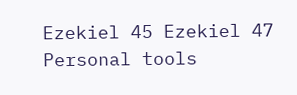Ezekiel 45 Ezekiel 47
Personal tools